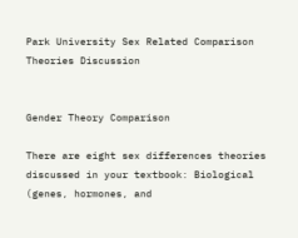Park University Sex Related Comparison Theories Discussion


Gender Theory Comparison

There are eight sex differences theories discussed in your textbook: Biological (genes, hormones, and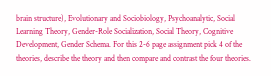brain structure), Evolutionary and Sociobiology, Psychoanalytic, Social Learning Theory, Gender-Role Socialization, Social Theory, Cognitive Development, Gender Schema. For this 2-6 page assignment pick 4 of the theories, describe the theory and then compare and contrast the four theories.